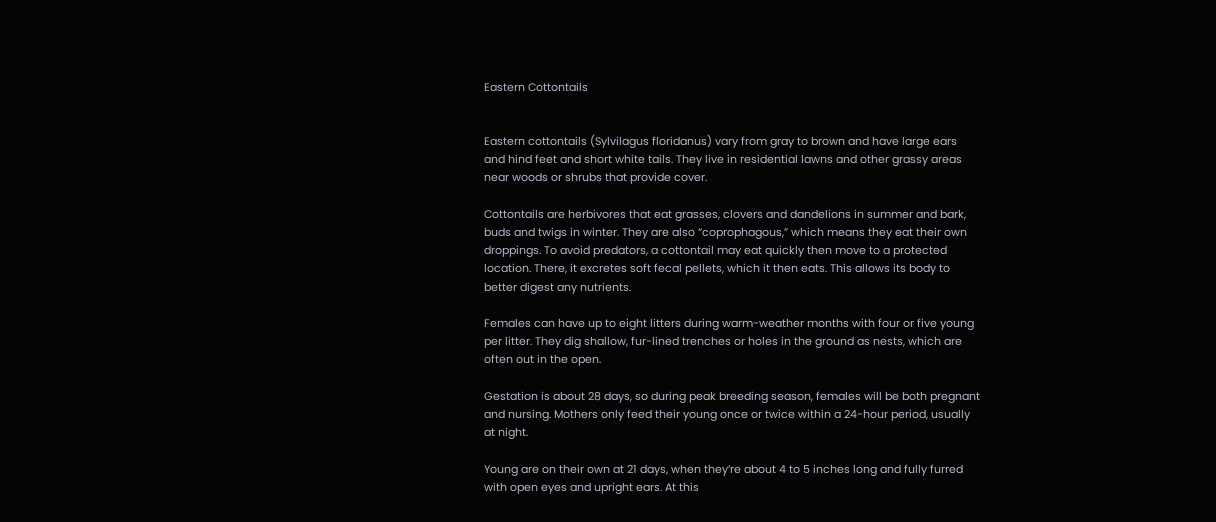Eastern Cottontails


Eastern cottontails (Sylvilagus floridanus) vary from gray to brown and have large ears and hind feet and short white tails. They live in residential lawns and other grassy areas near woods or shrubs that provide cover.

Cottontails are herbivores that eat grasses, clovers and dandelions in summer and bark, buds and twigs in winter. They are also “coprophagous,” which means they eat their own droppings. To avoid predators, a cottontail may eat quickly then move to a protected location. There, it excretes soft fecal pellets, which it then eats. This allows its body to better digest any nutrients.

Females can have up to eight litters during warm-weather months with four or five young per litter. They dig shallow, fur-lined trenches or holes in the ground as nests, which are often out in the open.

Gestation is about 28 days, so during peak breeding season, females will be both pregnant and nursing. Mothers only feed their young once or twice within a 24-hour period, usually at night.

Young are on their own at 21 days, when they’re about 4 to 5 inches long and fully furred with open eyes and upright ears. At this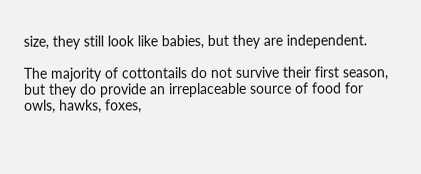size, they still look like babies, but they are independent.

The majority of cottontails do not survive their first season, but they do provide an irreplaceable source of food for owls, hawks, foxes,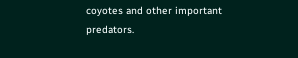coyotes and other important predators.